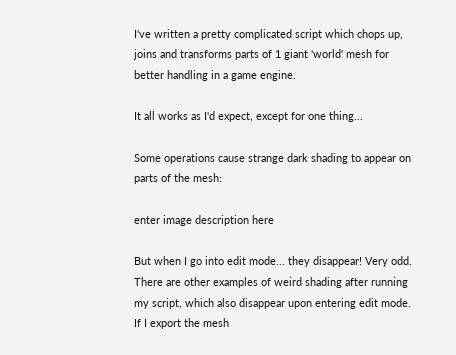I've written a pretty complicated script which chops up, joins and transforms parts of 1 giant 'world' mesh for better handling in a game engine.

It all works as I'd expect, except for one thing...

Some operations cause strange dark shading to appear on parts of the mesh:

enter image description here

But when I go into edit mode... they disappear! Very odd. There are other examples of weird shading after running my script, which also disappear upon entering edit mode. If I export the mesh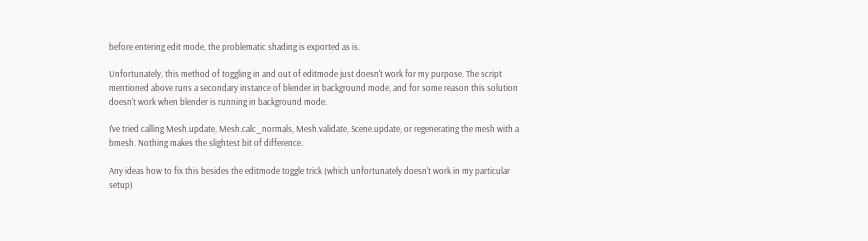before entering edit mode, the problematic shading is exported as is.

Unfortunately, this method of toggling in and out of editmode just doesn't work for my purpose. The script mentioned above runs a secondary instance of blender in background mode, and for some reason this solution doesn't work when blender is running in background mode.

I've tried calling Mesh.update, Mesh.calc_normals, Mesh.validate, Scene.update, or regenerating the mesh with a bmesh. Nothing makes the slightest bit of difference.

Any ideas how to fix this besides the editmode toggle trick (which unfortunately doesn't work in my particular setup)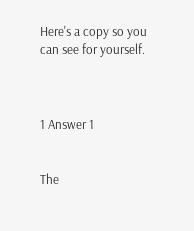Here's a copy so you can see for yourself.



1 Answer 1


The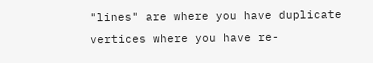"lines" are where you have duplicate vertices where you have re-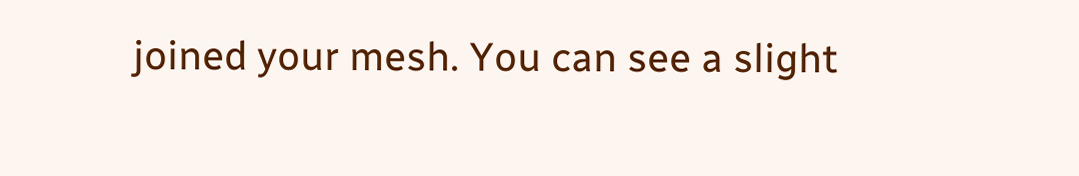joined your mesh. You can see a slight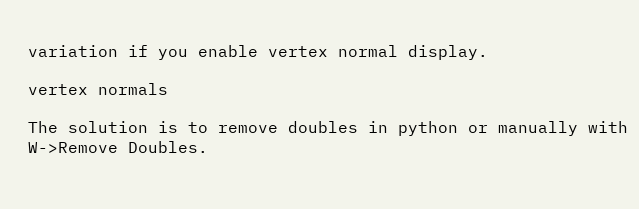variation if you enable vertex normal display.

vertex normals

The solution is to remove doubles in python or manually with W->Remove Doubles.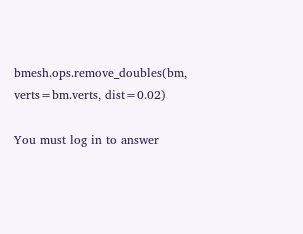bmesh.ops.remove_doubles(bm, verts=bm.verts, dist=0.02)

You must log in to answer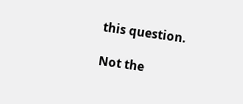this question.

Not the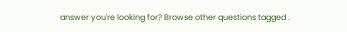answer you're looking for? Browse other questions tagged .